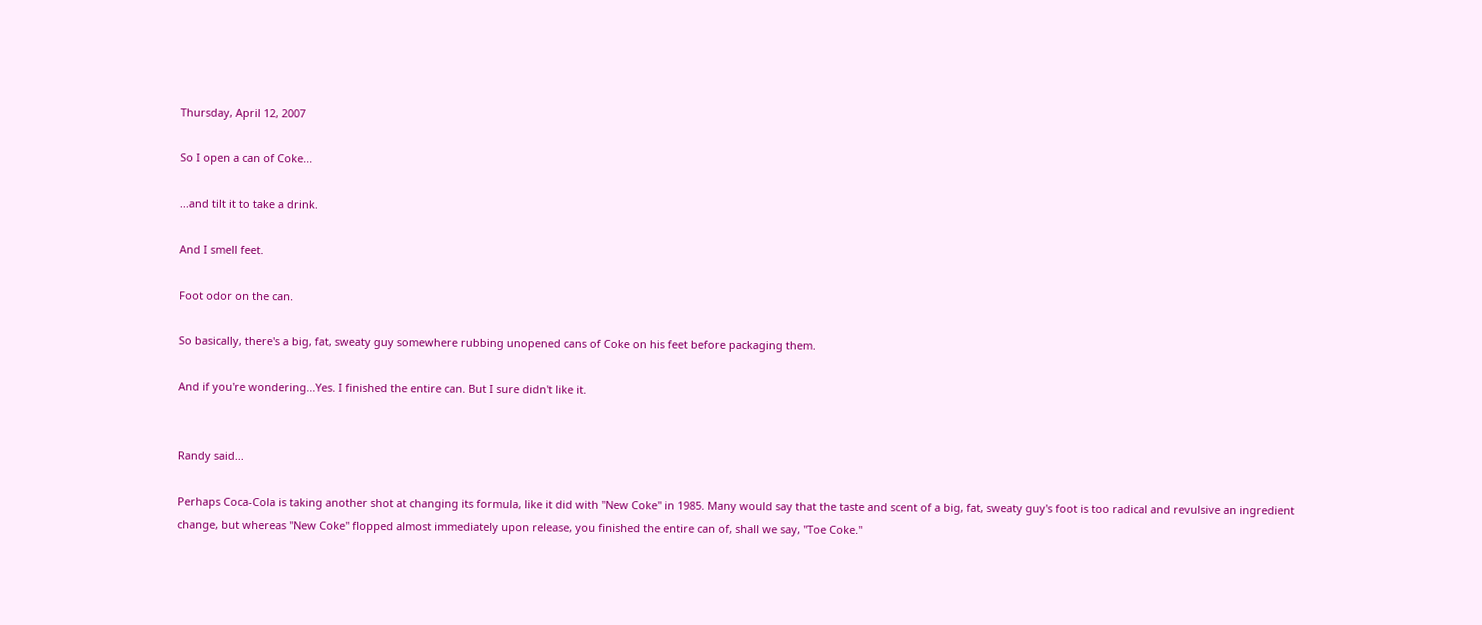Thursday, April 12, 2007

So I open a can of Coke...

...and tilt it to take a drink.

And I smell feet.

Foot odor on the can.

So basically, there's a big, fat, sweaty guy somewhere rubbing unopened cans of Coke on his feet before packaging them.

And if you're wondering...Yes. I finished the entire can. But I sure didn't like it.


Randy said...

Perhaps Coca-Cola is taking another shot at changing its formula, like it did with "New Coke" in 1985. Many would say that the taste and scent of a big, fat, sweaty guy's foot is too radical and revulsive an ingredient change, but whereas "New Coke" flopped almost immediately upon release, you finished the entire can of, shall we say, "Toe Coke."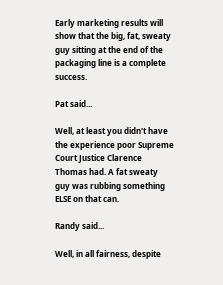Early marketing results will show that the big, fat, sweaty guy sitting at the end of the packaging line is a complete success.

Pat said...

Well, at least you didn't have the experience poor Supreme Court Justice Clarence Thomas had. A fat sweaty guy was rubbing something ELSE on that can.

Randy said...

Well, in all fairness, despite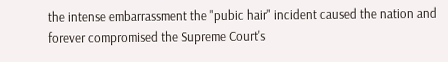the intense embarrassment the "pubic hair" incident caused the nation and forever compromised the Supreme Court's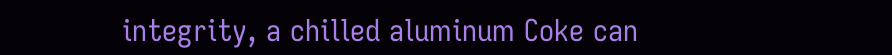integrity, a chilled aluminum Coke can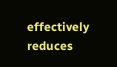effectively reduces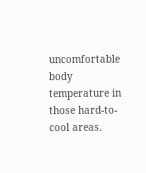uncomfortable body temperature in those hard-to-cool areas.